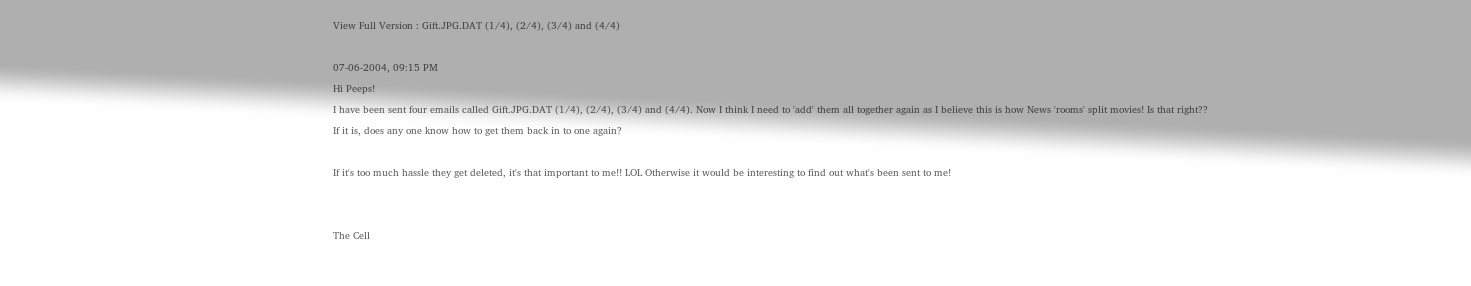View Full Version : Gift.JPG.DAT (1/4), (2/4), (3/4) and (4/4)

07-06-2004, 09:15 PM
Hi Peeps!
I have been sent four emails called Gift.JPG.DAT (1/4), (2/4), (3/4) and (4/4). Now I think I need to 'add' them all together again as I believe this is how News 'rooms' split movies! Is that right??
If it is, does any one know how to get them back in to one again?

If it's too much hassle they get deleted, it's that important to me!! LOL Otherwise it would be interesting to find out what's been sent to me!


The Cell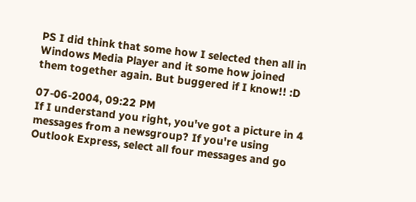PS I did think that some how I selected then all in Windows Media Player and it some how joined them together again. But buggered if I know!! :D

07-06-2004, 09:22 PM
If I understand you right, you've got a picture in 4 messages from a newsgroup? If you're using Outlook Express, select all four messages and go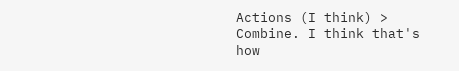Actions (I think) > Combine. I think that's how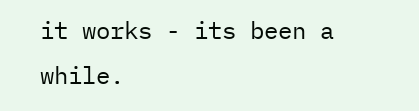it works - its been a while.